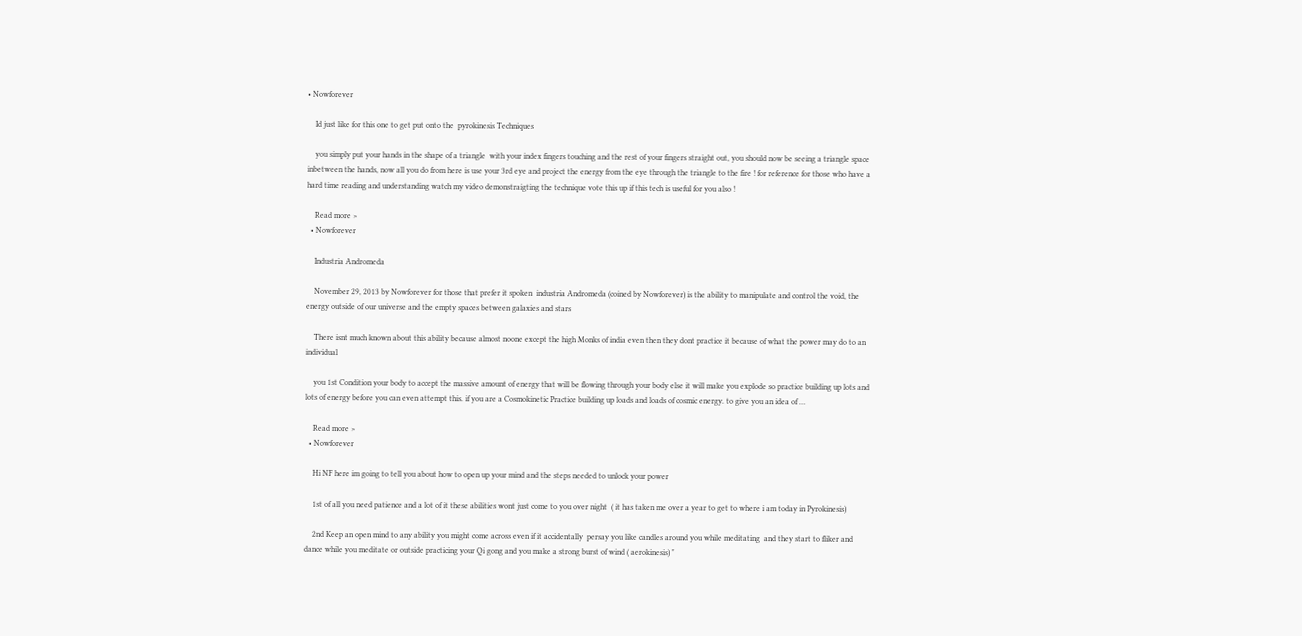• Nowforever

    Id just like for this one to get put onto the  pyrokinesis Techniques

    you simply put your hands in the shape of a triangle  with your index fingers touching and the rest of your fingers straight out, you should now be seeing a triangle space inbetween the hands, now all you do from here is use your 3rd eye and project the energy from the eye through the triangle to the fire ! for reference for those who have a hard time reading and understanding watch my video demonstraigting the technique vote this up if this tech is useful for you also !

    Read more >
  • Nowforever

    Industria Andromeda

    November 29, 2013 by Nowforever for those that prefer it spoken  industria Andromeda (coined by Nowforever) is the ability to manipulate and control the void, the energy outside of our universe and the empty spaces between galaxies and stars

    There isnt much known about this ability because almost noone except the high Monks of india even then they dont practice it because of what the power may do to an individual

    you 1st Condition your body to accept the massive amount of energy that will be flowing through your body else it will make you explode so practice building up lots and lots of energy before you can even attempt this. if you are a Cosmokinetic Practice building up loads and loads of cosmic energy. to give you an idea of …

    Read more >
  • Nowforever

    Hi NF here im going to tell you about how to open up your mind and the steps needed to unlock your power

    1st of all you need patience and a lot of it these abilities wont just come to you over night  ( it has taken me over a year to get to where i am today in Pyrokinesis)

    2nd Keep an open mind to any ability you might come across even if it accidentally  persay you like candles around you while meditating  and they start to fliker and dance while you meditate or outside practicing your Qi gong and you make a strong burst of wind ( aerokinesis) "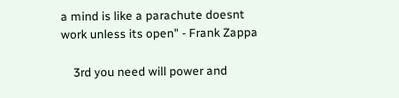a mind is like a parachute doesnt work unless its open" - Frank Zappa

    3rd you need will power and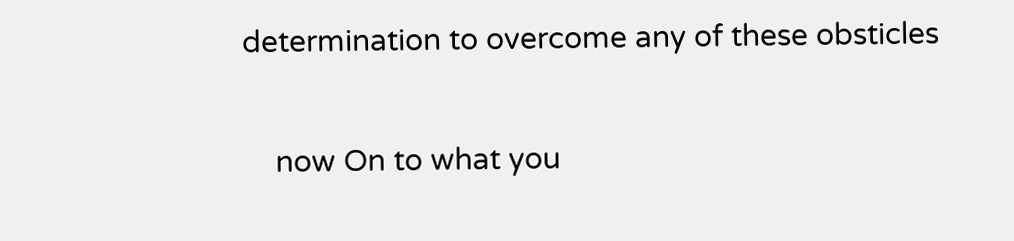determination to overcome any of these obsticles

    now On to what you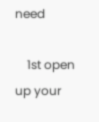need

    1st open up your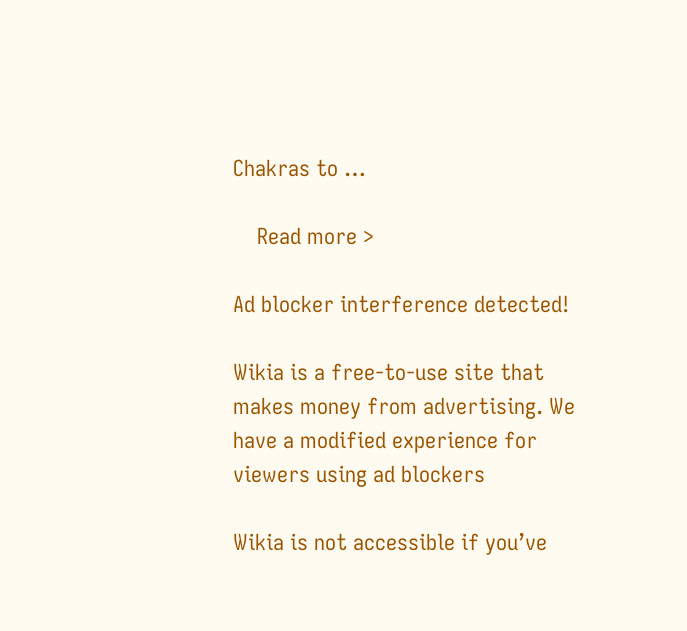Chakras to …

    Read more >

Ad blocker interference detected!

Wikia is a free-to-use site that makes money from advertising. We have a modified experience for viewers using ad blockers

Wikia is not accessible if you’ve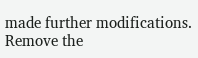made further modifications. Remove the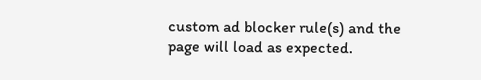custom ad blocker rule(s) and the page will load as expected.